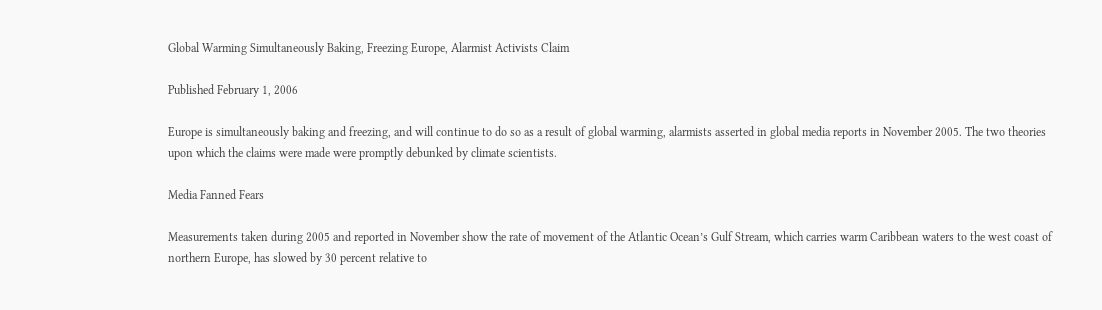Global Warming Simultaneously Baking, Freezing Europe, Alarmist Activists Claim

Published February 1, 2006

Europe is simultaneously baking and freezing, and will continue to do so as a result of global warming, alarmists asserted in global media reports in November 2005. The two theories upon which the claims were made were promptly debunked by climate scientists.

Media Fanned Fears

Measurements taken during 2005 and reported in November show the rate of movement of the Atlantic Ocean’s Gulf Stream, which carries warm Caribbean waters to the west coast of northern Europe, has slowed by 30 percent relative to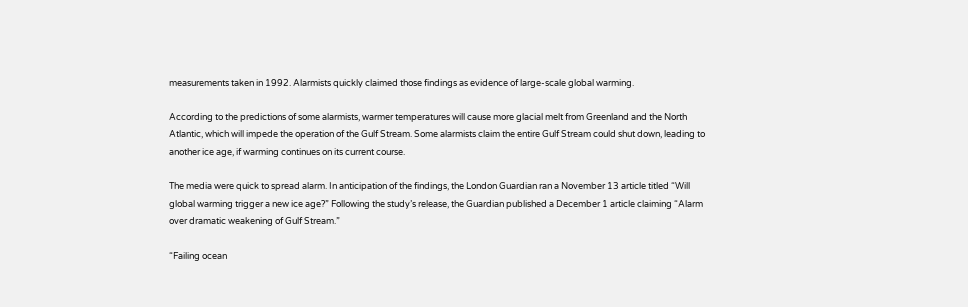measurements taken in 1992. Alarmists quickly claimed those findings as evidence of large-scale global warming.

According to the predictions of some alarmists, warmer temperatures will cause more glacial melt from Greenland and the North Atlantic, which will impede the operation of the Gulf Stream. Some alarmists claim the entire Gulf Stream could shut down, leading to another ice age, if warming continues on its current course.

The media were quick to spread alarm. In anticipation of the findings, the London Guardian ran a November 13 article titled “Will global warming trigger a new ice age?” Following the study’s release, the Guardian published a December 1 article claiming “Alarm over dramatic weakening of Gulf Stream.”

“Failing ocean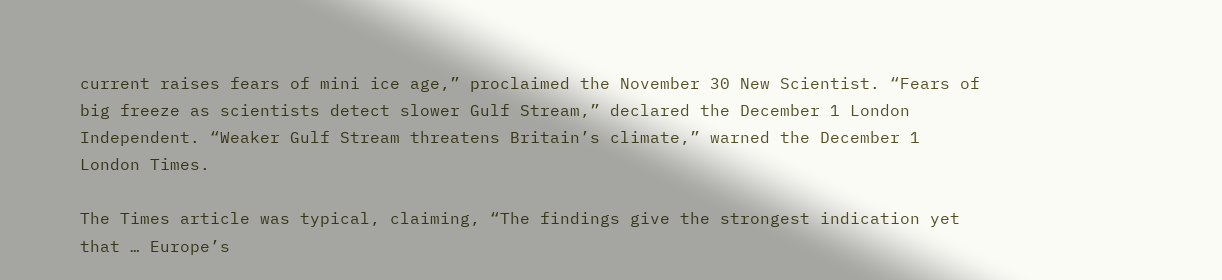current raises fears of mini ice age,” proclaimed the November 30 New Scientist. “Fears of big freeze as scientists detect slower Gulf Stream,” declared the December 1 London Independent. “Weaker Gulf Stream threatens Britain’s climate,” warned the December 1 London Times.

The Times article was typical, claiming, “The findings give the strongest indication yet that … Europe’s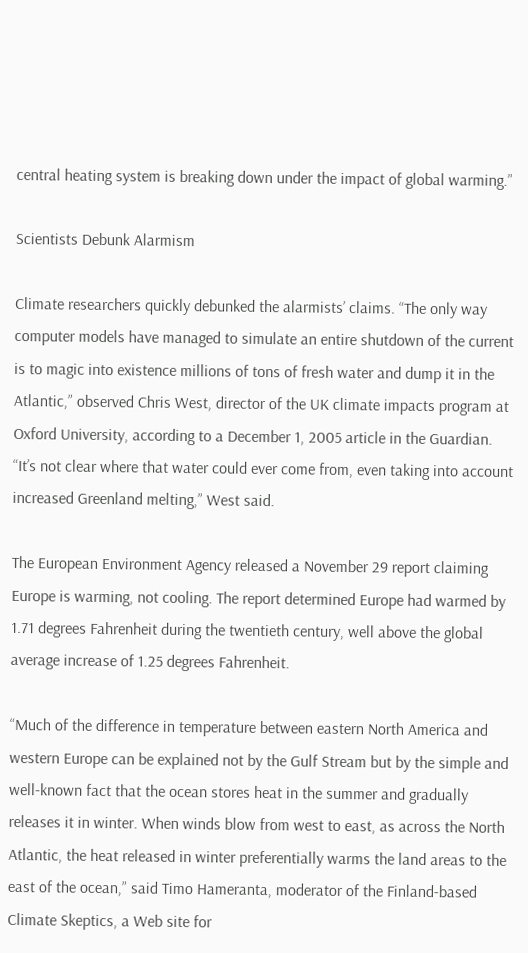central heating system is breaking down under the impact of global warming.”

Scientists Debunk Alarmism

Climate researchers quickly debunked the alarmists’ claims. “The only way computer models have managed to simulate an entire shutdown of the current is to magic into existence millions of tons of fresh water and dump it in the Atlantic,” observed Chris West, director of the UK climate impacts program at Oxford University, according to a December 1, 2005 article in the Guardian. “It’s not clear where that water could ever come from, even taking into account increased Greenland melting,” West said.

The European Environment Agency released a November 29 report claiming Europe is warming, not cooling. The report determined Europe had warmed by 1.71 degrees Fahrenheit during the twentieth century, well above the global average increase of 1.25 degrees Fahrenheit.

“Much of the difference in temperature between eastern North America and western Europe can be explained not by the Gulf Stream but by the simple and well-known fact that the ocean stores heat in the summer and gradually releases it in winter. When winds blow from west to east, as across the North Atlantic, the heat released in winter preferentially warms the land areas to the east of the ocean,” said Timo Hameranta, moderator of the Finland-based Climate Skeptics, a Web site for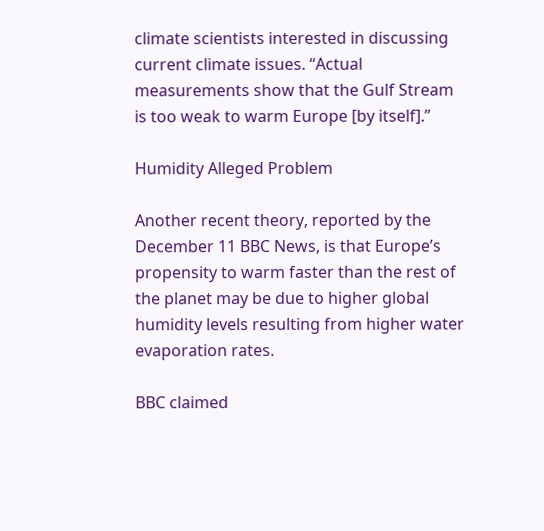climate scientists interested in discussing current climate issues. “Actual measurements show that the Gulf Stream is too weak to warm Europe [by itself].”

Humidity Alleged Problem

Another recent theory, reported by the December 11 BBC News, is that Europe’s propensity to warm faster than the rest of the planet may be due to higher global humidity levels resulting from higher water evaporation rates.

BBC claimed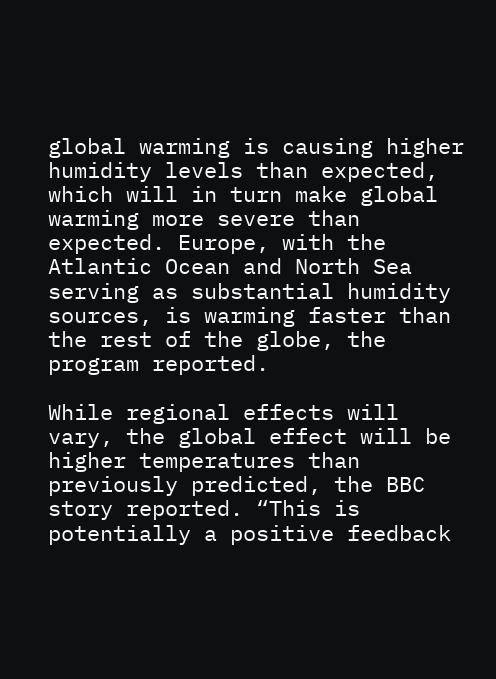global warming is causing higher humidity levels than expected, which will in turn make global warming more severe than expected. Europe, with the Atlantic Ocean and North Sea serving as substantial humidity sources, is warming faster than the rest of the globe, the program reported.

While regional effects will vary, the global effect will be higher temperatures than previously predicted, the BBC story reported. “This is potentially a positive feedback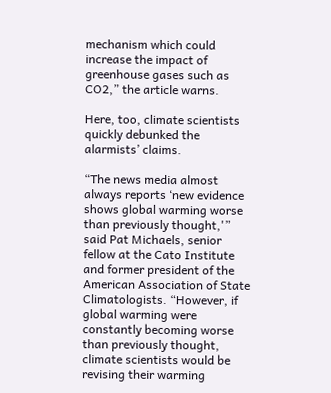mechanism which could increase the impact of greenhouse gases such as CO2,” the article warns.

Here, too, climate scientists quickly debunked the alarmists’ claims.

“The news media almost always reports ‘new evidence shows global warming worse than previously thought,'” said Pat Michaels, senior fellow at the Cato Institute and former president of the American Association of State Climatologists. “However, if global warming were constantly becoming worse than previously thought, climate scientists would be revising their warming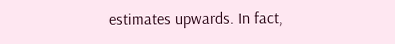estimates upwards. In fact,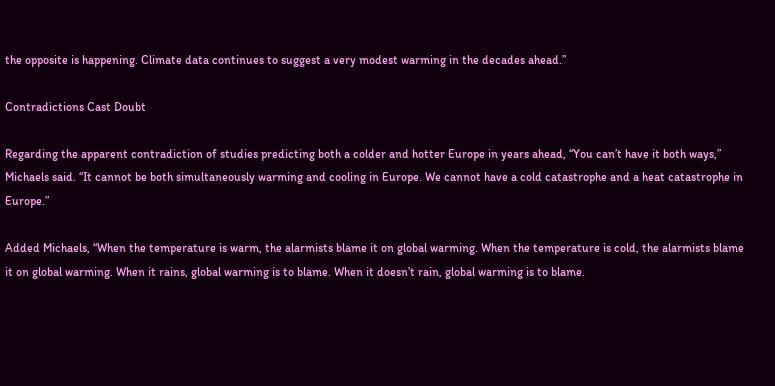the opposite is happening. Climate data continues to suggest a very modest warming in the decades ahead.”

Contradictions Cast Doubt

Regarding the apparent contradiction of studies predicting both a colder and hotter Europe in years ahead, “You can’t have it both ways,” Michaels said. “It cannot be both simultaneously warming and cooling in Europe. We cannot have a cold catastrophe and a heat catastrophe in Europe.”

Added Michaels, “When the temperature is warm, the alarmists blame it on global warming. When the temperature is cold, the alarmists blame it on global warming. When it rains, global warming is to blame. When it doesn’t rain, global warming is to blame.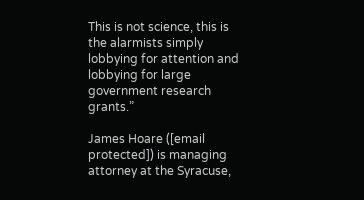This is not science, this is the alarmists simply lobbying for attention and lobbying for large government research grants.”

James Hoare ([email protected]) is managing attorney at the Syracuse,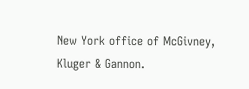New York office of McGivney, Kluger & Gannon.